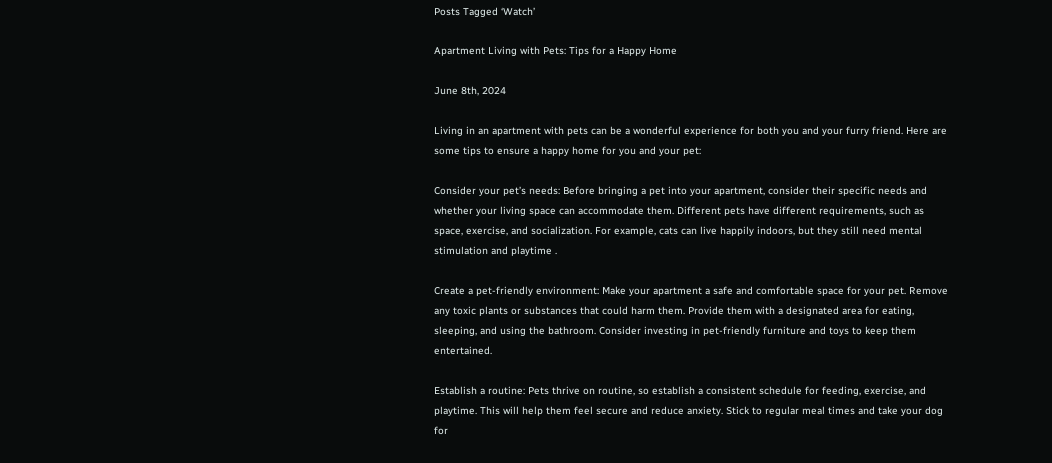Posts Tagged ‘Watch’

Apartment Living with Pets: Tips for a Happy Home

June 8th, 2024

Living in an apartment with pets can be a wonderful experience for both you and your furry friend. Here are some tips to ensure a happy home for you and your pet:

Consider your pet’s needs: Before bringing a pet into your apartment, consider their specific needs and whether your living space can accommodate them. Different pets have different requirements, such as space, exercise, and socialization. For example, cats can live happily indoors, but they still need mental stimulation and playtime .

Create a pet-friendly environment: Make your apartment a safe and comfortable space for your pet. Remove any toxic plants or substances that could harm them. Provide them with a designated area for eating, sleeping, and using the bathroom. Consider investing in pet-friendly furniture and toys to keep them entertained.

Establish a routine: Pets thrive on routine, so establish a consistent schedule for feeding, exercise, and playtime. This will help them feel secure and reduce anxiety. Stick to regular meal times and take your dog for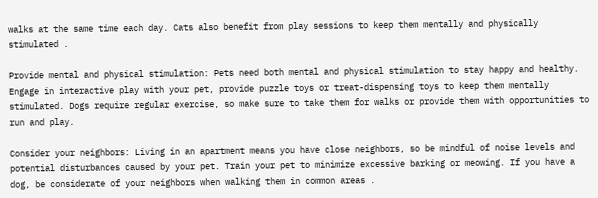walks at the same time each day. Cats also benefit from play sessions to keep them mentally and physically stimulated .

Provide mental and physical stimulation: Pets need both mental and physical stimulation to stay happy and healthy. Engage in interactive play with your pet, provide puzzle toys or treat-dispensing toys to keep them mentally stimulated. Dogs require regular exercise, so make sure to take them for walks or provide them with opportunities to run and play.

Consider your neighbors: Living in an apartment means you have close neighbors, so be mindful of noise levels and potential disturbances caused by your pet. Train your pet to minimize excessive barking or meowing. If you have a dog, be considerate of your neighbors when walking them in common areas .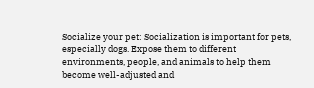Socialize your pet: Socialization is important for pets, especially dogs. Expose them to different environments, people, and animals to help them become well-adjusted and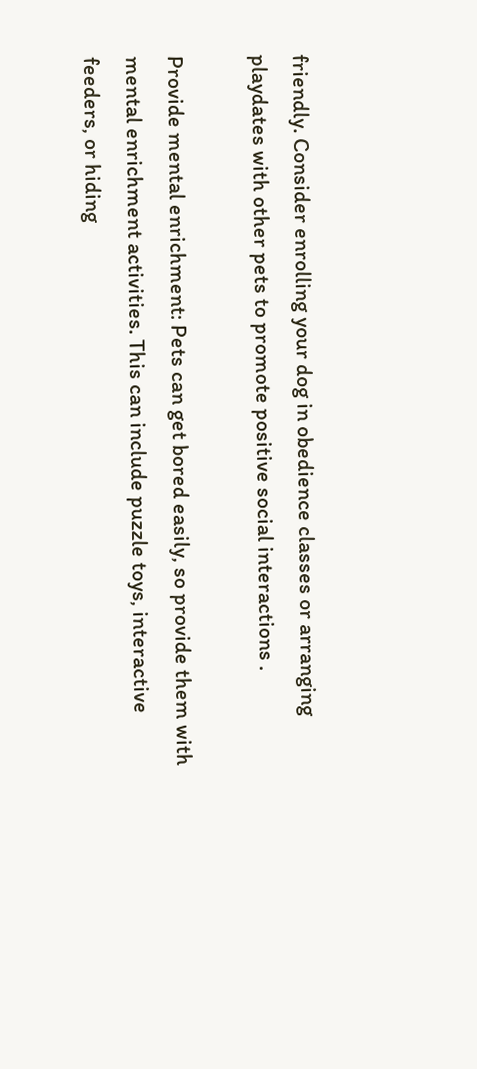friendly. Consider enrolling your dog in obedience classes or arranging playdates with other pets to promote positive social interactions .

Provide mental enrichment: Pets can get bored easily, so provide them with mental enrichment activities. This can include puzzle toys, interactive feeders, or hiding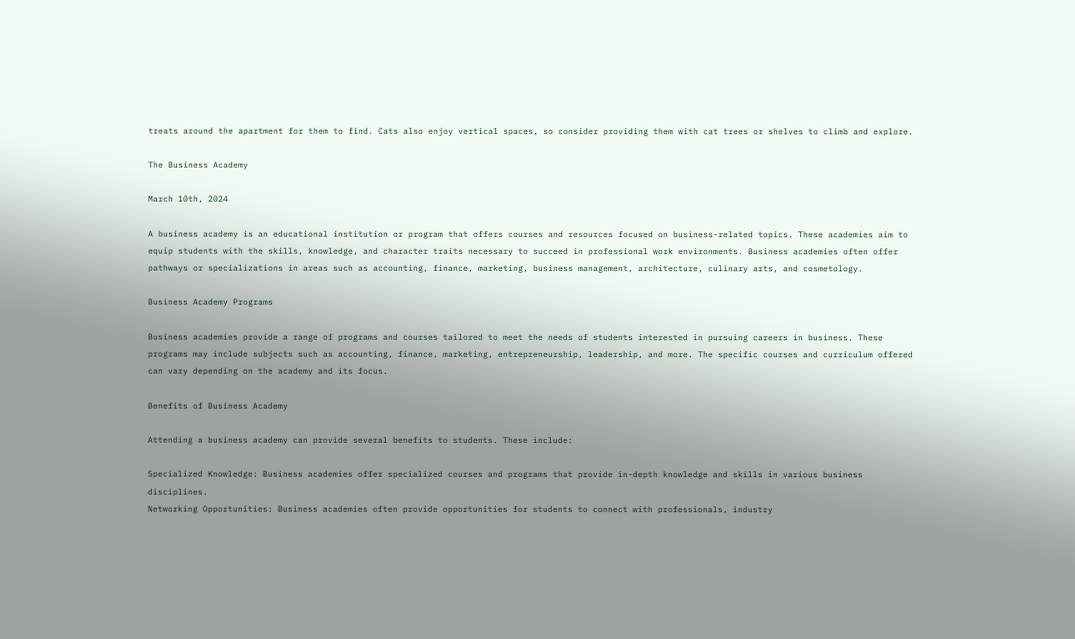treats around the apartment for them to find. Cats also enjoy vertical spaces, so consider providing them with cat trees or shelves to climb and explore.

The Business Academy

March 10th, 2024

A business academy is an educational institution or program that offers courses and resources focused on business-related topics. These academies aim to equip students with the skills, knowledge, and character traits necessary to succeed in professional work environments. Business academies often offer pathways or specializations in areas such as accounting, finance, marketing, business management, architecture, culinary arts, and cosmetology.

Business Academy Programs

Business academies provide a range of programs and courses tailored to meet the needs of students interested in pursuing careers in business. These programs may include subjects such as accounting, finance, marketing, entrepreneurship, leadership, and more. The specific courses and curriculum offered can vary depending on the academy and its focus.

Benefits of Business Academy

Attending a business academy can provide several benefits to students. These include:

Specialized Knowledge: Business academies offer specialized courses and programs that provide in-depth knowledge and skills in various business disciplines.
Networking Opportunities: Business academies often provide opportunities for students to connect with professionals, industry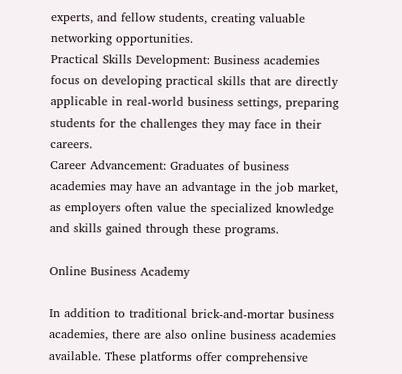experts, and fellow students, creating valuable networking opportunities.
Practical Skills Development: Business academies focus on developing practical skills that are directly applicable in real-world business settings, preparing students for the challenges they may face in their careers.
Career Advancement: Graduates of business academies may have an advantage in the job market, as employers often value the specialized knowledge and skills gained through these programs.

Online Business Academy

In addition to traditional brick-and-mortar business academies, there are also online business academies available. These platforms offer comprehensive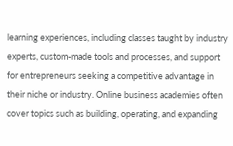learning experiences, including classes taught by industry experts, custom-made tools and processes, and support for entrepreneurs seeking a competitive advantage in their niche or industry. Online business academies often cover topics such as building, operating, and expanding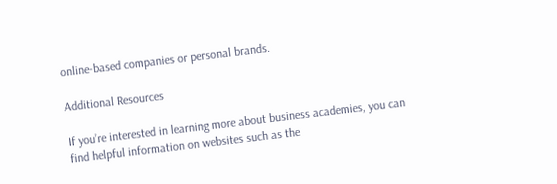online-based companies or personal brands.

Additional Resources

If you’re interested in learning more about business academies, you can find helpful information on websites such as the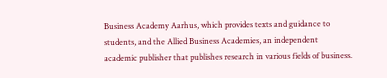Business Academy Aarhus, which provides texts and guidance to students, and the Allied Business Academies, an independent academic publisher that publishes research in various fields of business.